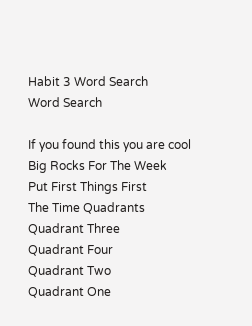Habit 3 Word Search
Word Search

If you found this you are cool
Big Rocks For The Week
Put First Things First
The Time Quadrants
Quadrant Three
Quadrant Four
Quadrant Two
Quadrant One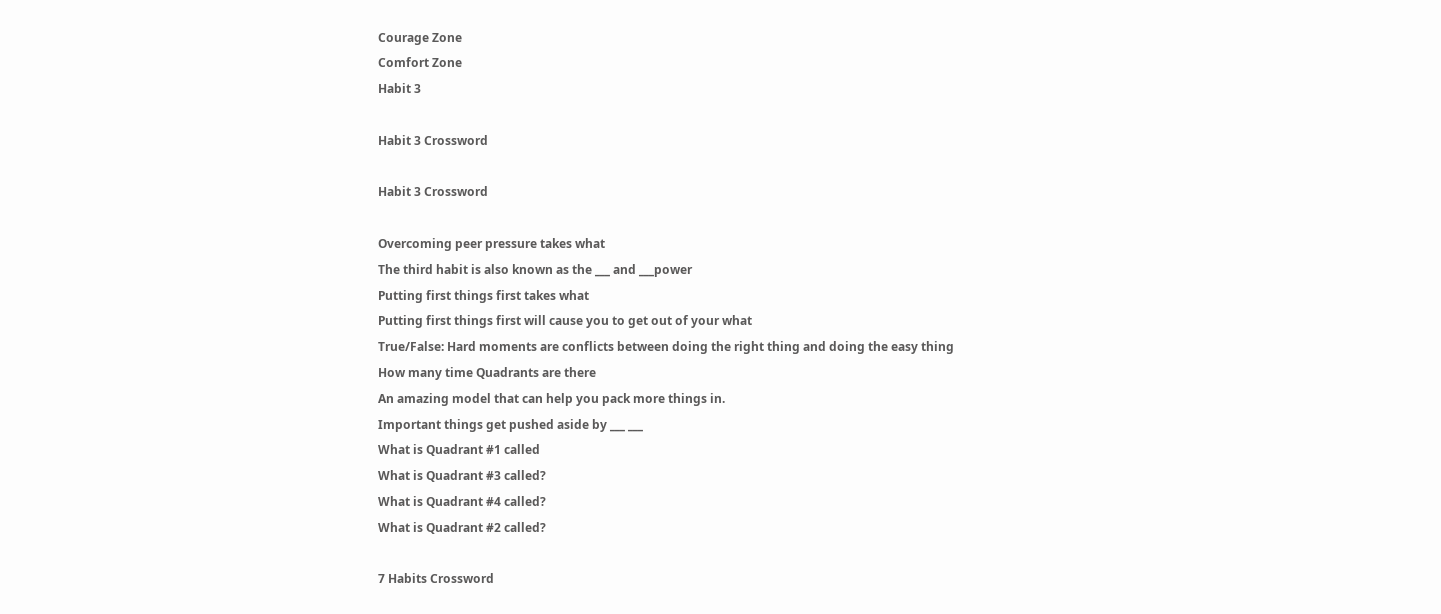Courage Zone
Comfort Zone
Habit 3

Habit 3 Crossword

Habit 3 Crossword

Overcoming peer pressure takes what
The third habit is also known as the ___ and ___power
Putting first things first takes what
Putting first things first will cause you to get out of your what
True/False: Hard moments are conflicts between doing the right thing and doing the easy thing
How many time Quadrants are there
An amazing model that can help you pack more things in.
Important things get pushed aside by ___ ___
What is Quadrant #1 called
What is Quadrant #3 called?
What is Quadrant #4 called?
What is Quadrant #2 called?

7 Habits Crossword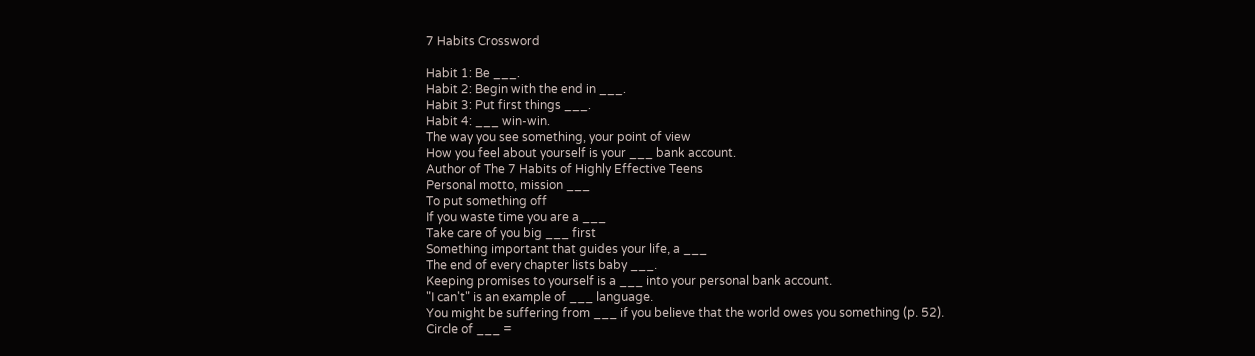7 Habits Crossword

Habit 1: Be ___.
Habit 2: Begin with the end in ___.
Habit 3: Put first things ___.
Habit 4: ___ win-win.
The way you see something, your point of view
How you feel about yourself is your ___ bank account.
Author of The 7 Habits of Highly Effective Teens
Personal motto, mission ___
To put something off
If you waste time you are a ___
Take care of you big ___ first
Something important that guides your life, a ___
The end of every chapter lists baby ___.
Keeping promises to yourself is a ___ into your personal bank account.
"I can't" is an example of ___ language.
You might be suffering from ___ if you believe that the world owes you something (p. 52).
Circle of ___ =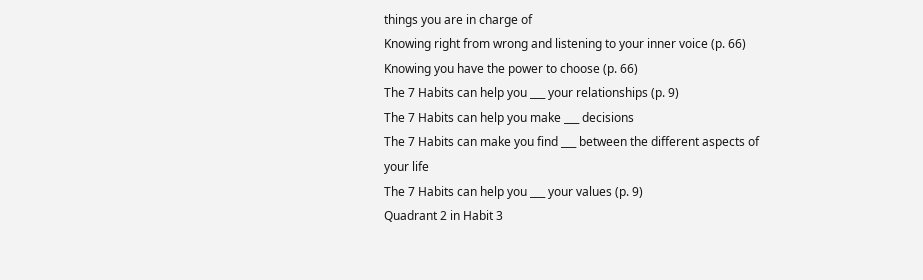things you are in charge of
Knowing right from wrong and listening to your inner voice (p. 66)
Knowing you have the power to choose (p. 66)
The 7 Habits can help you ___ your relationships (p. 9)
The 7 Habits can help you make ___ decisions
The 7 Habits can make you find ___ between the different aspects of your life
The 7 Habits can help you ___ your values (p. 9)
Quadrant 2 in Habit 3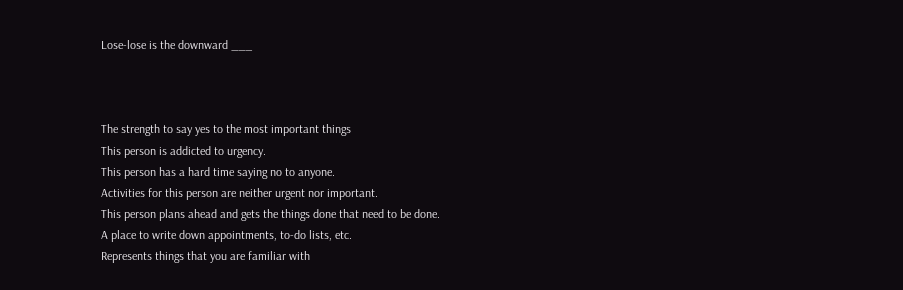Lose-lose is the downward ___



The strength to say yes to the most important things
This person is addicted to urgency.
This person has a hard time saying no to anyone.
Activities for this person are neither urgent nor important.
This person plans ahead and gets the things done that need to be done.
A place to write down appointments, to-do lists, etc.
Represents things that you are familiar with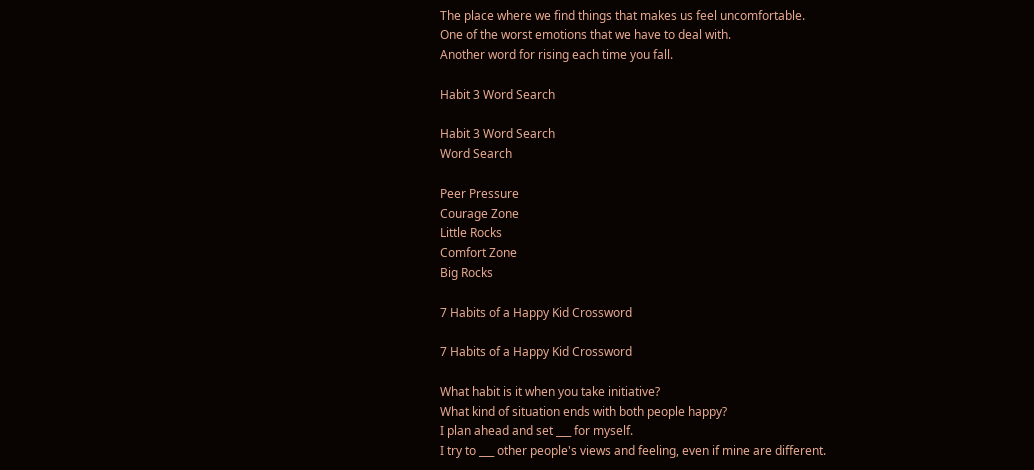The place where we find things that makes us feel uncomfortable.
One of the worst emotions that we have to deal with.
Another word for rising each time you fall.

Habit 3 Word Search

Habit 3 Word Search
Word Search

Peer Pressure
Courage Zone
Little Rocks
Comfort Zone
Big Rocks

7 Habits of a Happy Kid Crossword

7 Habits of a Happy Kid Crossword

What habit is it when you take initiative?
What kind of situation ends with both people happy?
I plan ahead and set ___ for myself.
I try to ___ other people's views and feeling, even if mine are different.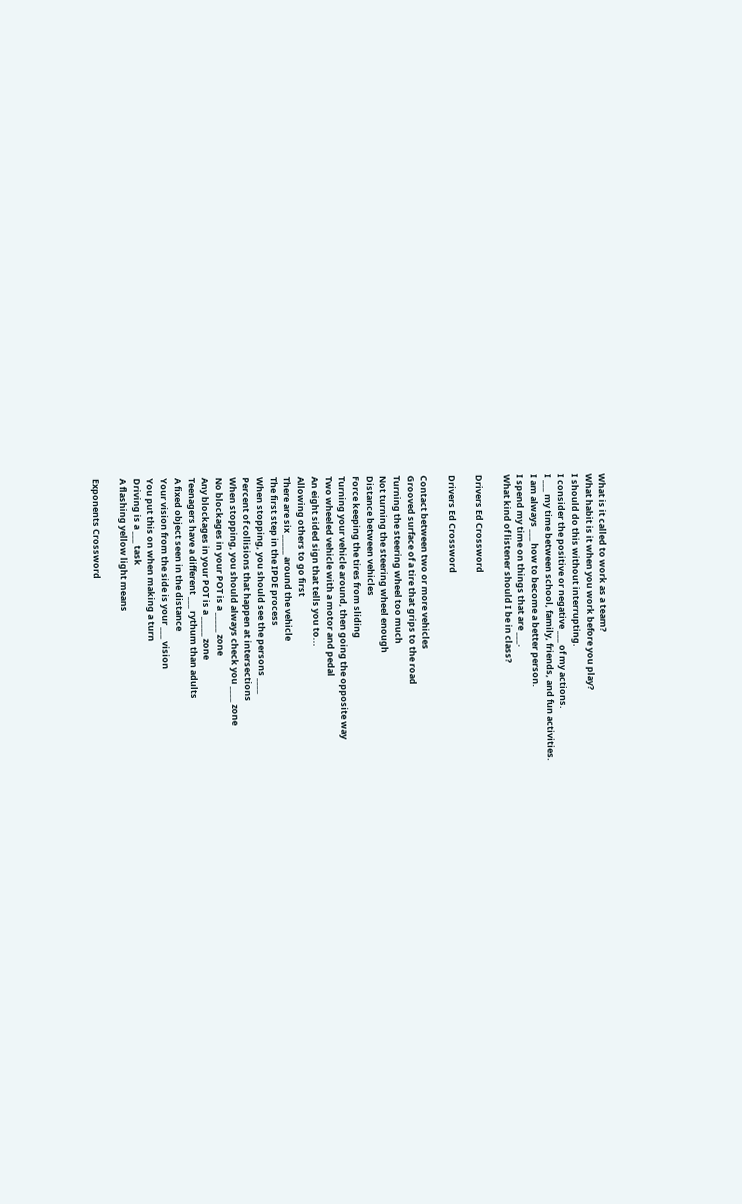What is it called to work as a team?
What habit is it when you work before you play?
I should do this without interrupting.
I consider the positive or negative ___ of my actions.
I ___ my time between school, family, friends, and fun activities.
I am always ___ how to become a better person.
I spend my time on things that are ___.
What kind of listener should I be in class?

Drivers Ed Crossword

Drivers Ed Crossword

Contact between two or more vehicles
Grooved surface of a tire that grips to the road
Turning the steering wheel too much
Not turning the steering wheel enough
Distance between vehicles
Force keeping the tires from sliding
Turning your vehicle around, then going the opposite way
Two wheeled vehicle with a motor and pedal
An eight sided sign that tells you to...
Allowing others to go first
There are six _____ around the vehicle
The first step in the IPDE process
When stopping, you should see the persons ____
Percent of collisions that happen at intersections
When stopping, you should always check you ____ zone
No blockages in your POT is a _____ zone
Any blockages in your POT is a _____ zone
Teenagers have a different ___ rythum than adults
A fixed object seen in the distance
Your vision from the side is your ___ vision
You put this on when making a turn
Driving is a ___ task
A flashing yellow light means

Exponents Crossword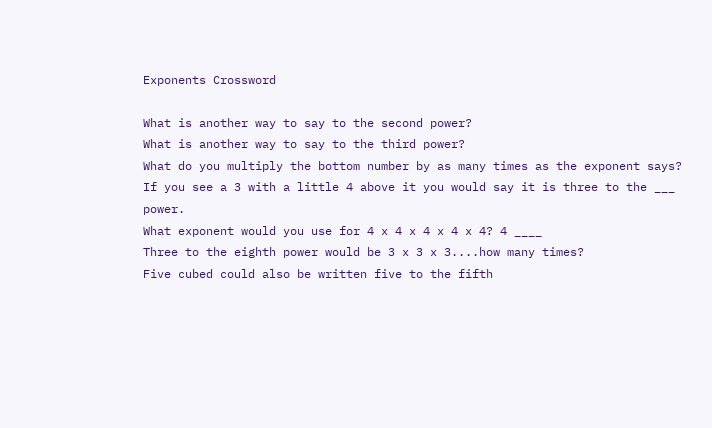Exponents Crossword

What is another way to say to the second power?
What is another way to say to the third power?
What do you multiply the bottom number by as many times as the exponent says?
If you see a 3 with a little 4 above it you would say it is three to the ___ power.
What exponent would you use for 4 x 4 x 4 x 4 x 4? 4 ____
Three to the eighth power would be 3 x 3 x 3....how many times?
Five cubed could also be written five to the fifth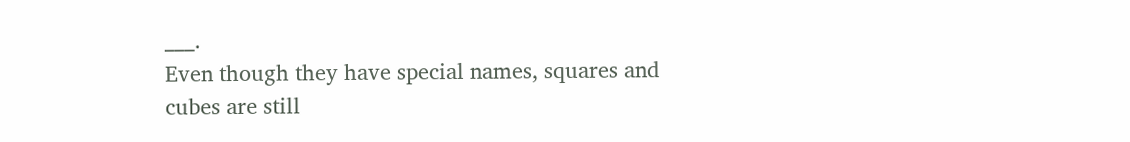___.
Even though they have special names, squares and cubes are still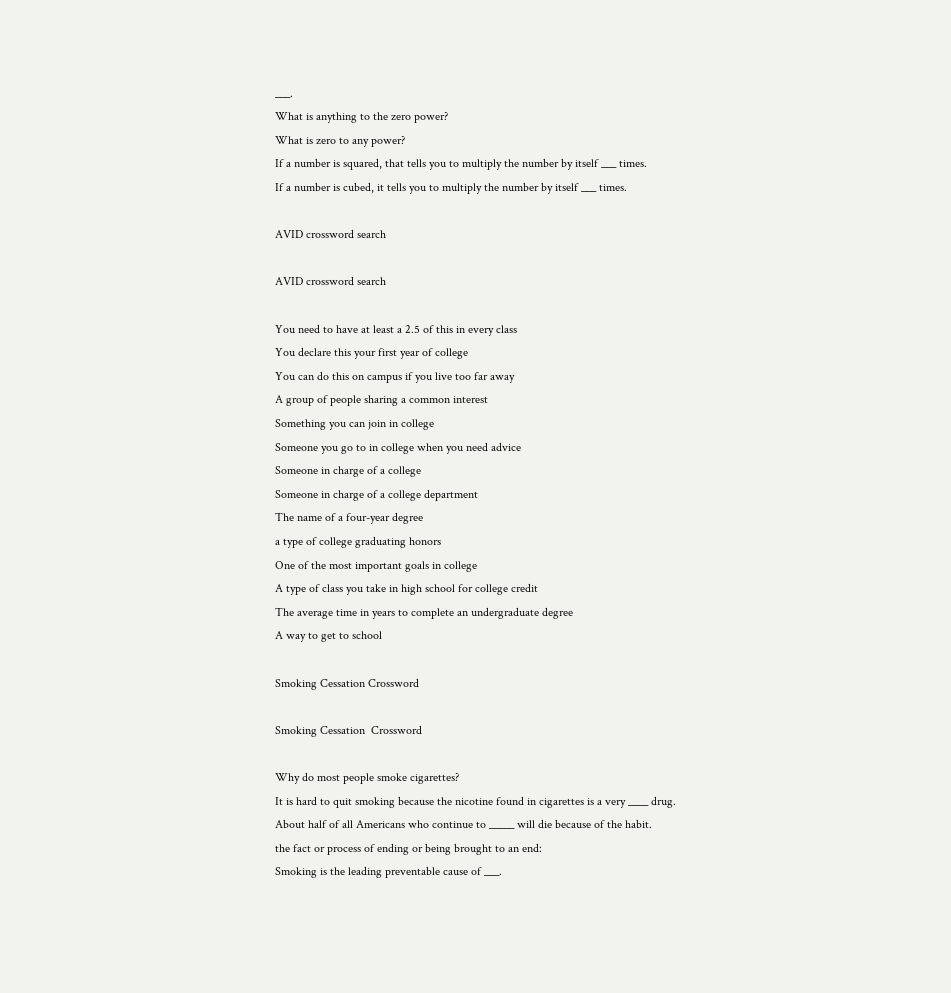___.
What is anything to the zero power?
What is zero to any power?
If a number is squared, that tells you to multiply the number by itself ___ times.
If a number is cubed, it tells you to multiply the number by itself ___ times.

AVID crossword search

AVID crossword search

You need to have at least a 2.5 of this in every class
You declare this your first year of college
You can do this on campus if you live too far away
A group of people sharing a common interest
Something you can join in college
Someone you go to in college when you need advice
Someone in charge of a college
Someone in charge of a college department
The name of a four-year degree
a type of college graduating honors
One of the most important goals in college
A type of class you take in high school for college credit
The average time in years to complete an undergraduate degree
A way to get to school

Smoking Cessation Crossword

Smoking Cessation  Crossword

Why do most people smoke cigarettes?
It is hard to quit smoking because the nicotine found in cigarettes is a very ____ drug.
About half of all Americans who continue to _____ will die because of the habit.
the fact or process of ending or being brought to an end:
Smoking is the leading preventable cause of ___.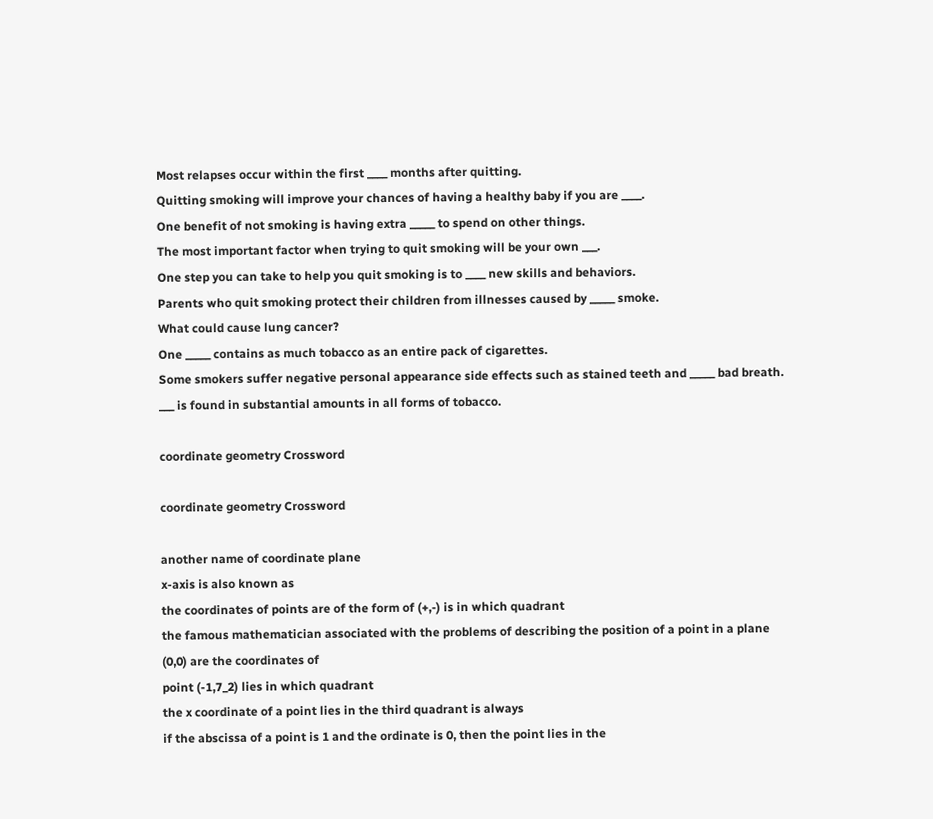Most relapses occur within the first ____ months after quitting.
Quitting smoking will improve your chances of having a healthy baby if you are ____.
One benefit of not smoking is having extra _____ to spend on other things.
The most important factor when trying to quit smoking will be your own ___.
One step you can take to help you quit smoking is to ____ new skills and behaviors.
Parents who quit smoking protect their children from illnesses caused by _____ smoke.
What could cause lung cancer?
One _____ contains as much tobacco as an entire pack of cigarettes.
Some smokers suffer negative personal appearance side effects such as stained teeth and _____ bad breath.
___ is found in substantial amounts in all forms of tobacco.

coordinate geometry Crossword

coordinate geometry Crossword

another name of coordinate plane
x-axis is also known as
the coordinates of points are of the form of (+,-) is in which quadrant
the famous mathematician associated with the problems of describing the position of a point in a plane
(0,0) are the coordinates of
point (-1,7_2) lies in which quadrant
the x coordinate of a point lies in the third quadrant is always
if the abscissa of a point is 1 and the ordinate is 0, then the point lies in the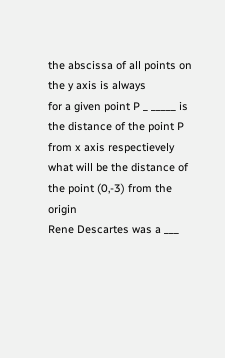the abscissa of all points on the y axis is always
for a given point P _ _____ is the distance of the point P from x axis respectievely
what will be the distance of the point (0,-3) from the origin
Rene Descartes was a ___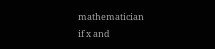mathematician
if x and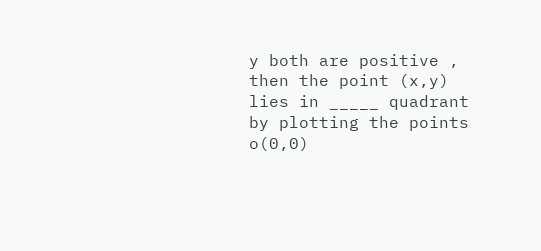y both are positive , then the point (x,y) lies in _____ quadrant
by plotting the points o(0,0)